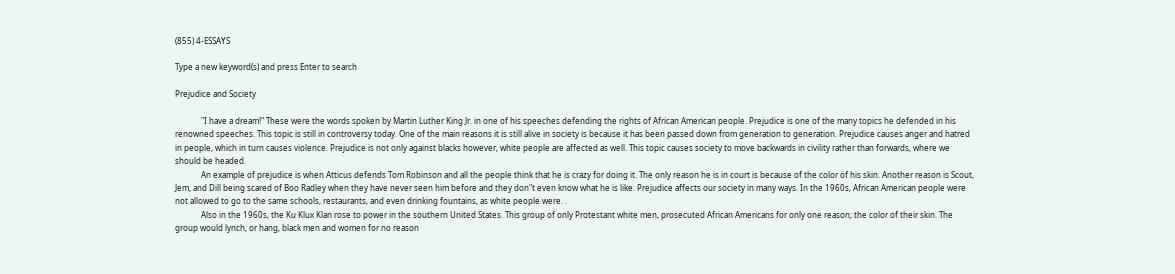(855) 4-ESSAYS

Type a new keyword(s) and press Enter to search

Prejudice and Society

             "I have a dream!" These were the words spoken by Martin Luther King Jr. in one of his speeches defending the rights of African American people. Prejudice is one of the many topics he defended in his renowned speeches. This topic is still in controversy today. One of the main reasons it is still alive in society is because it has been passed down from generation to generation. Prejudice causes anger and hatred in people, which in turn causes violence. Prejudice is not only against blacks however, white people are affected as well. This topic causes society to move backwards in civility rather than forwards, where we should be headed.
             An example of prejudice is when Atticus defends Tom Robinson and all the people think that he is crazy for doing it. The only reason he is in court is because of the color of his skin. Another reason is Scout, Jem, and Dill being scared of Boo Radley when they have never seen him before and they don"t even know what he is like. Prejudice affects our society in many ways. In the 1960s, African American people were not allowed to go to the same schools, restaurants, and even drinking fountains, as white people were. .
             Also in the 1960s, the Ku Klux Klan rose to power in the southern United States. This group of only Protestant white men, prosecuted African Americans for only one reason; the color of their skin. The group would lynch, or hang, black men and women for no reason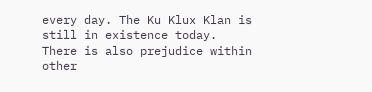every day. The Ku Klux Klan is still in existence today. There is also prejudice within other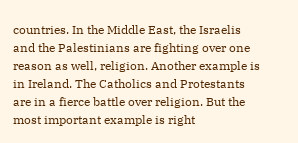countries. In the Middle East, the Israelis and the Palestinians are fighting over one reason as well, religion. Another example is in Ireland. The Catholics and Protestants are in a fierce battle over religion. But the most important example is right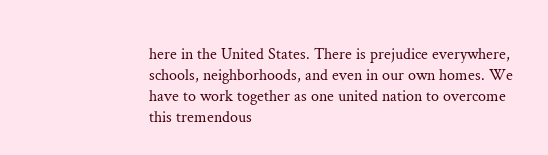here in the United States. There is prejudice everywhere, schools, neighborhoods, and even in our own homes. We have to work together as one united nation to overcome this tremendous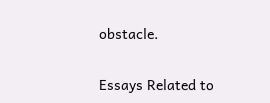obstacle.

Essays Related to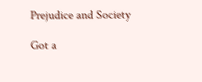Prejudice and Society

Got a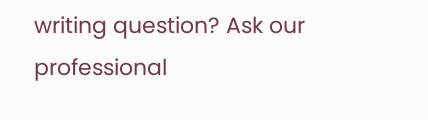writing question? Ask our professional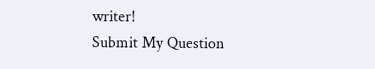writer!
Submit My Question